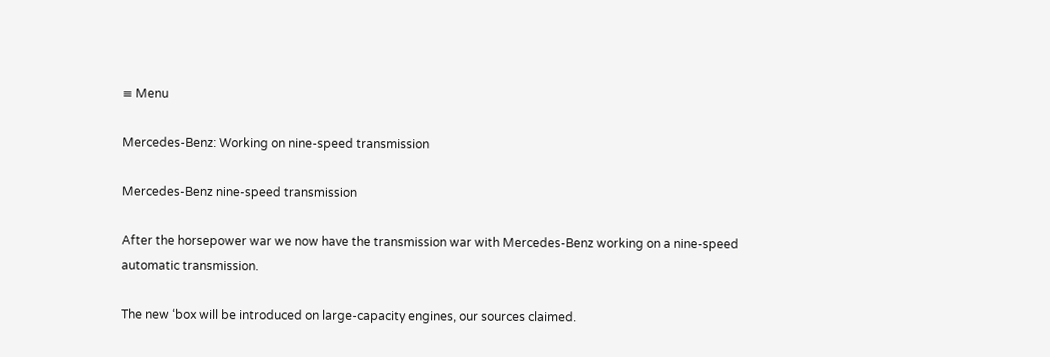≡ Menu

Mercedes-Benz: Working on nine-speed transmission

Mercedes-Benz nine-speed transmission

After the horsepower war we now have the transmission war with Mercedes-Benz working on a nine-speed automatic transmission.

The new ‘box will be introduced on large-capacity engines, our sources claimed.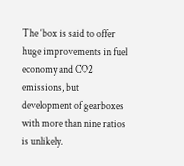The ‘box is said to offer huge improvements in fuel economy and CO2 emissions, but development of gearboxes with more than nine ratios is unlikely.